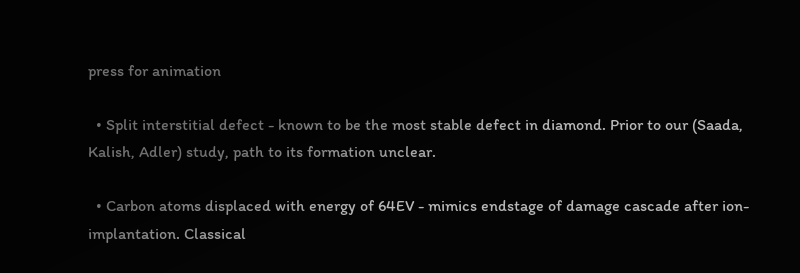press for animation

  • Split interstitial defect - known to be the most stable defect in diamond. Prior to our (Saada, Kalish, Adler) study, path to its formation unclear.

  • Carbon atoms displaced with energy of 64EV - mimics endstage of damage cascade after ion-implantation. Classical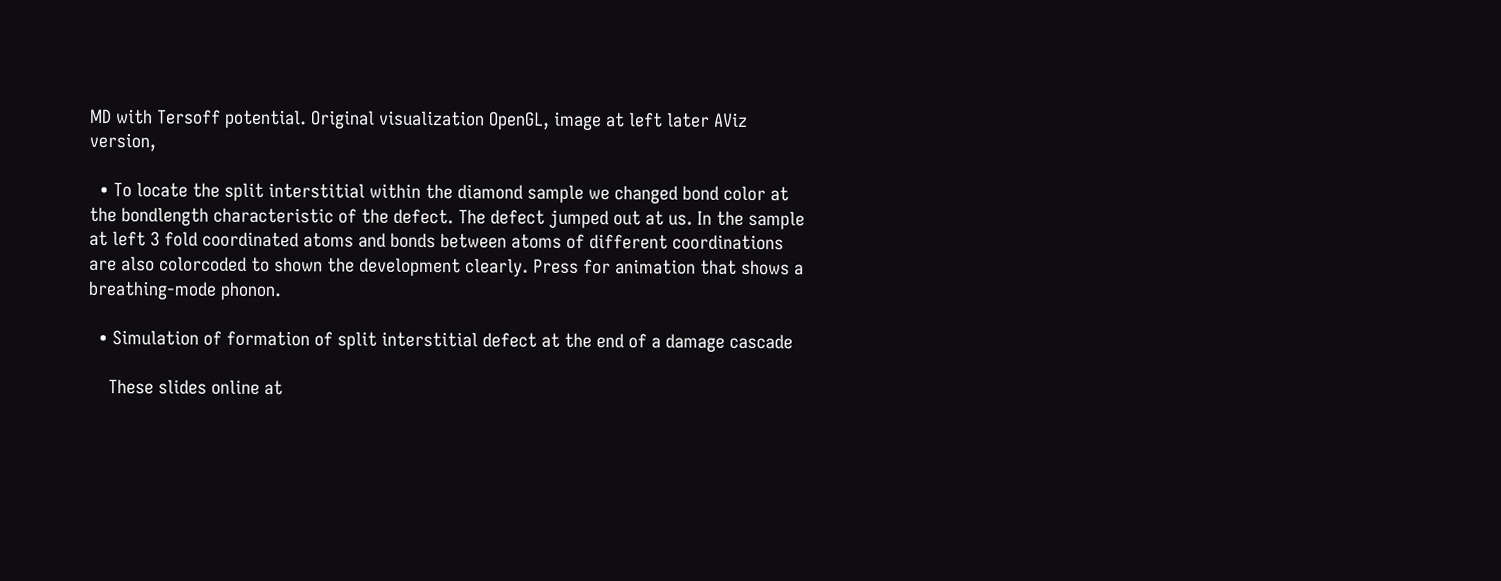MD with Tersoff potential. Original visualization OpenGL, image at left later AViz version,

  • To locate the split interstitial within the diamond sample we changed bond color at the bondlength characteristic of the defect. The defect jumped out at us. In the sample at left 3 fold coordinated atoms and bonds between atoms of different coordinations are also colorcoded to shown the development clearly. Press for animation that shows a breathing-mode phonon.

  • Simulation of formation of split interstitial defect at the end of a damage cascade

    These slides online at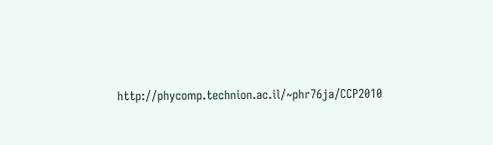http://phycomp.technion.ac.il/~phr76ja/CCP2010